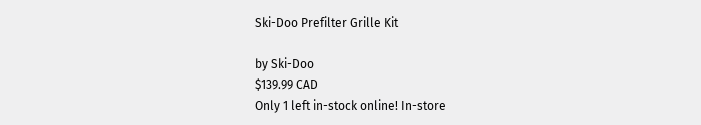Ski-Doo Prefilter Grille Kit

by Ski-Doo
$139.99 CAD
Only 1 left in-stock online! In-store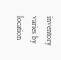inventory varies by location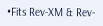•Fits Rev-XM & Rev-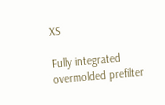XS

Fully integrated overmolded prefilter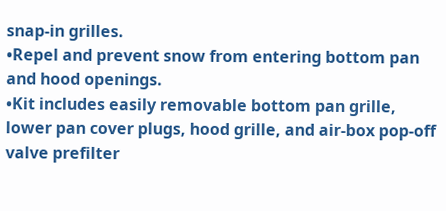snap-in grilles.
•Repel and prevent snow from entering bottom pan and hood openings.
•Kit includes easily removable bottom pan grille, lower pan cover plugs, hood grille, and air-box pop-off valve prefilter